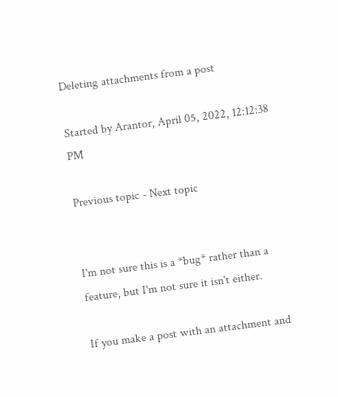Deleting attachments from a post

Started by Arantor, April 05, 2022, 12:12:38 PM

Previous topic - Next topic


I'm not sure this is a *bug* rather than a feature, but I'm not sure it isn't either.

If you make a post with an attachment and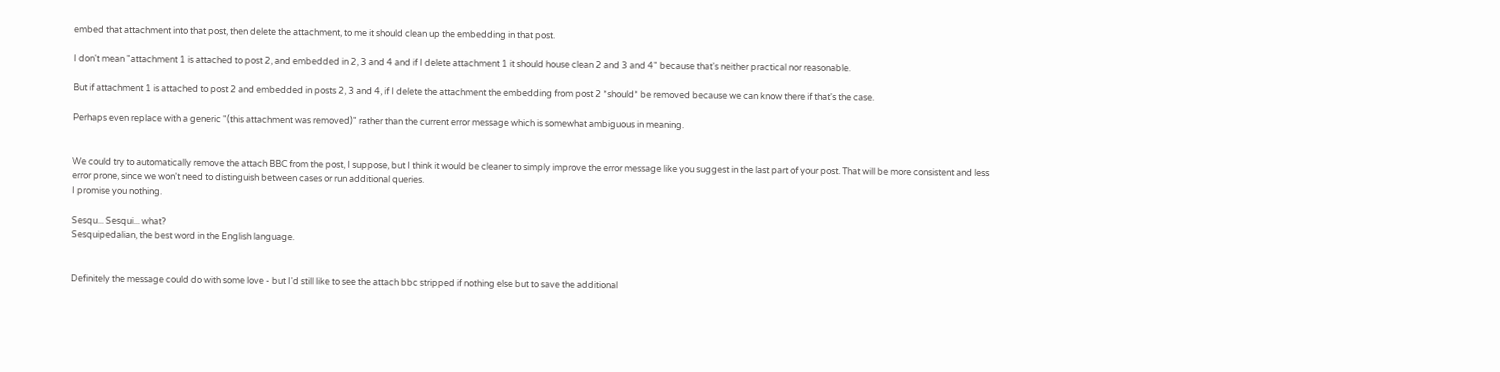embed that attachment into that post, then delete the attachment, to me it should clean up the embedding in that post.

I don't mean "attachment 1 is attached to post 2, and embedded in 2, 3 and 4 and if I delete attachment 1 it should house clean 2 and 3 and 4" because that's neither practical nor reasonable.

But if attachment 1 is attached to post 2 and embedded in posts 2, 3 and 4, if I delete the attachment the embedding from post 2 *should* be removed because we can know there if that's the case.

Perhaps even replace with a generic "(this attachment was removed)" rather than the current error message which is somewhat ambiguous in meaning.


We could try to automatically remove the attach BBC from the post, I suppose, but I think it would be cleaner to simply improve the error message like you suggest in the last part of your post. That will be more consistent and less error prone, since we won't need to distinguish between cases or run additional queries.
I promise you nothing.

Sesqu... Sesqui... what?
Sesquipedalian, the best word in the English language.


Definitely the message could do with some love - but I'd still like to see the attach bbc stripped if nothing else but to save the additional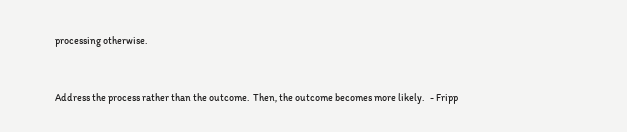processing otherwise.


Address the process rather than the outcome.  Then, the outcome becomes more likely.   - Fripp